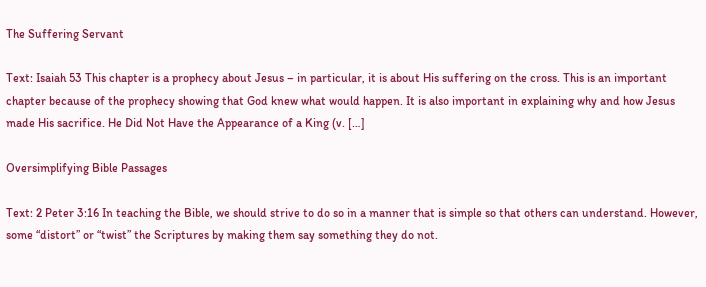The Suffering Servant

Text: Isaiah 53 This chapter is a prophecy about Jesus – in particular, it is about His suffering on the cross. This is an important chapter because of the prophecy showing that God knew what would happen. It is also important in explaining why and how Jesus made His sacrifice. He Did Not Have the Appearance of a King (v. […]

Oversimplifying Bible Passages

Text: 2 Peter 3:16 In teaching the Bible, we should strive to do so in a manner that is simple so that others can understand. However, some “distort” or “twist” the Scriptures by making them say something they do not.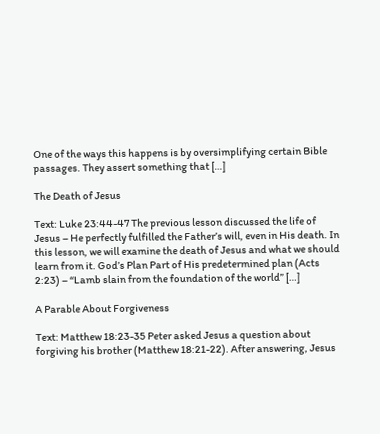One of the ways this happens is by oversimplifying certain Bible passages. They assert something that […]

The Death of Jesus

Text: Luke 23:44-47 The previous lesson discussed the life of Jesus – He perfectly fulfilled the Father’s will, even in His death. In this lesson, we will examine the death of Jesus and what we should learn from it. God’s Plan Part of His predetermined plan (Acts 2:23) – “Lamb slain from the foundation of the world” […]

A Parable About Forgiveness

Text: Matthew 18:23-35 Peter asked Jesus a question about forgiving his brother (Matthew 18:21-22). After answering, Jesus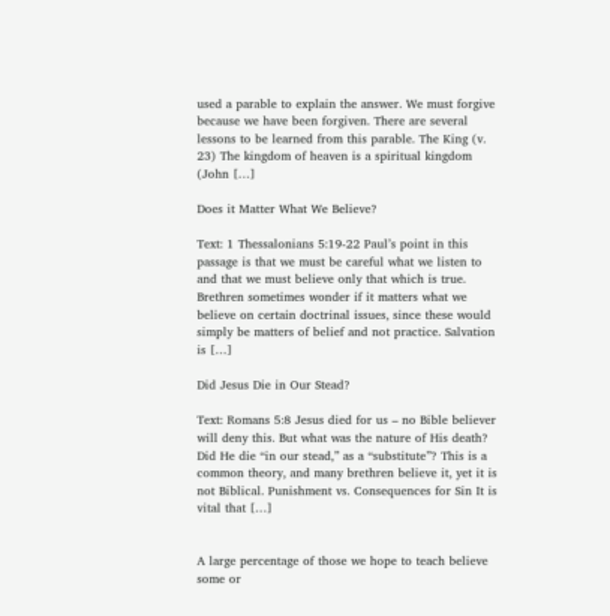used a parable to explain the answer. We must forgive because we have been forgiven. There are several lessons to be learned from this parable. The King (v. 23) The kingdom of heaven is a spiritual kingdom (John […]

Does it Matter What We Believe?

Text: 1 Thessalonians 5:19-22 Paul’s point in this passage is that we must be careful what we listen to and that we must believe only that which is true. Brethren sometimes wonder if it matters what we believe on certain doctrinal issues, since these would simply be matters of belief and not practice. Salvation is […]

Did Jesus Die in Our Stead?

Text: Romans 5:8 Jesus died for us – no Bible believer will deny this. But what was the nature of His death? Did He die “in our stead,” as a “substitute”? This is a common theory, and many brethren believe it, yet it is not Biblical. Punishment vs. Consequences for Sin It is vital that […]


A large percentage of those we hope to teach believe some or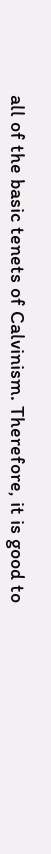all of the basic tenets of Calvinism. Therefore, it is good to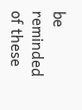be reminded of these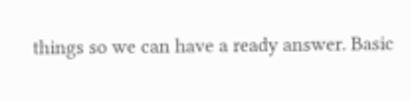things so we can have a ready answer. Basic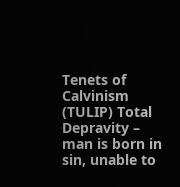Tenets of Calvinism (TULIP) Total Depravity – man is born in sin, unable to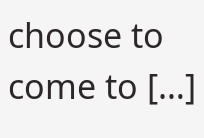choose to come to […]